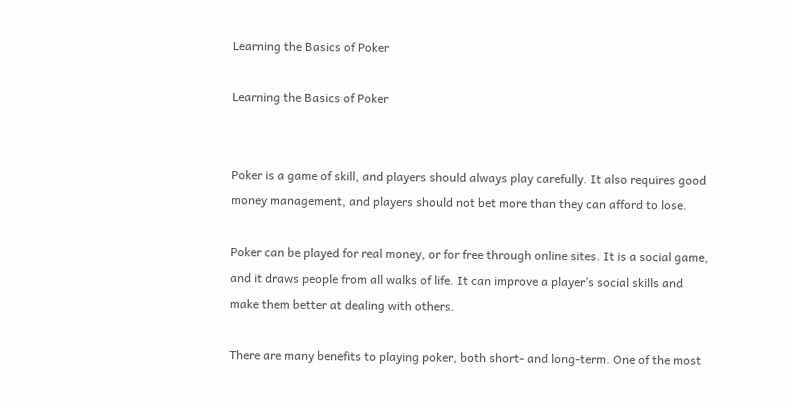Learning the Basics of Poker

Learning the Basics of Poker


Poker is a game of skill, and players should always play carefully. It also requires good money management, and players should not bet more than they can afford to lose.

Poker can be played for real money, or for free through online sites. It is a social game, and it draws people from all walks of life. It can improve a player’s social skills and make them better at dealing with others.

There are many benefits to playing poker, both short- and long-term. One of the most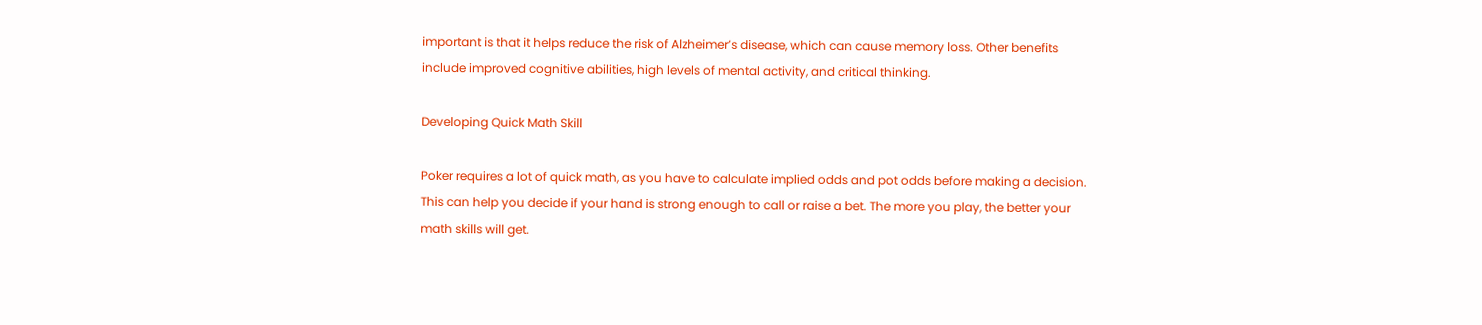important is that it helps reduce the risk of Alzheimer’s disease, which can cause memory loss. Other benefits include improved cognitive abilities, high levels of mental activity, and critical thinking.

Developing Quick Math Skill

Poker requires a lot of quick math, as you have to calculate implied odds and pot odds before making a decision. This can help you decide if your hand is strong enough to call or raise a bet. The more you play, the better your math skills will get.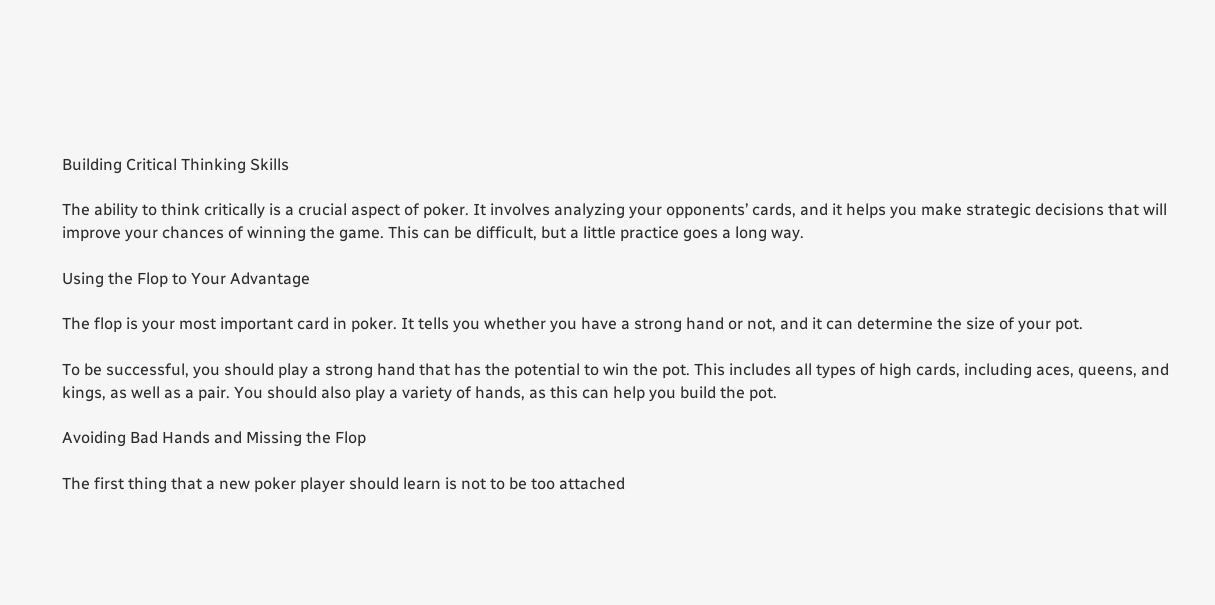Building Critical Thinking Skills

The ability to think critically is a crucial aspect of poker. It involves analyzing your opponents’ cards, and it helps you make strategic decisions that will improve your chances of winning the game. This can be difficult, but a little practice goes a long way.

Using the Flop to Your Advantage

The flop is your most important card in poker. It tells you whether you have a strong hand or not, and it can determine the size of your pot.

To be successful, you should play a strong hand that has the potential to win the pot. This includes all types of high cards, including aces, queens, and kings, as well as a pair. You should also play a variety of hands, as this can help you build the pot.

Avoiding Bad Hands and Missing the Flop

The first thing that a new poker player should learn is not to be too attached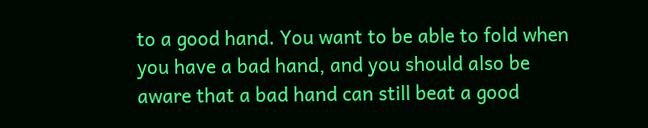to a good hand. You want to be able to fold when you have a bad hand, and you should also be aware that a bad hand can still beat a good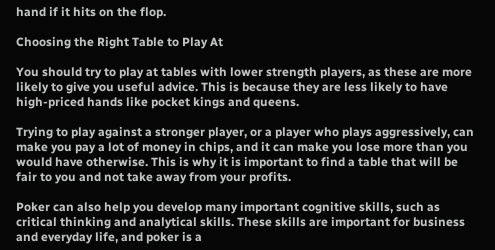hand if it hits on the flop.

Choosing the Right Table to Play At

You should try to play at tables with lower strength players, as these are more likely to give you useful advice. This is because they are less likely to have high-priced hands like pocket kings and queens.

Trying to play against a stronger player, or a player who plays aggressively, can make you pay a lot of money in chips, and it can make you lose more than you would have otherwise. This is why it is important to find a table that will be fair to you and not take away from your profits.

Poker can also help you develop many important cognitive skills, such as critical thinking and analytical skills. These skills are important for business and everyday life, and poker is a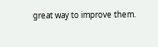great way to improve them.